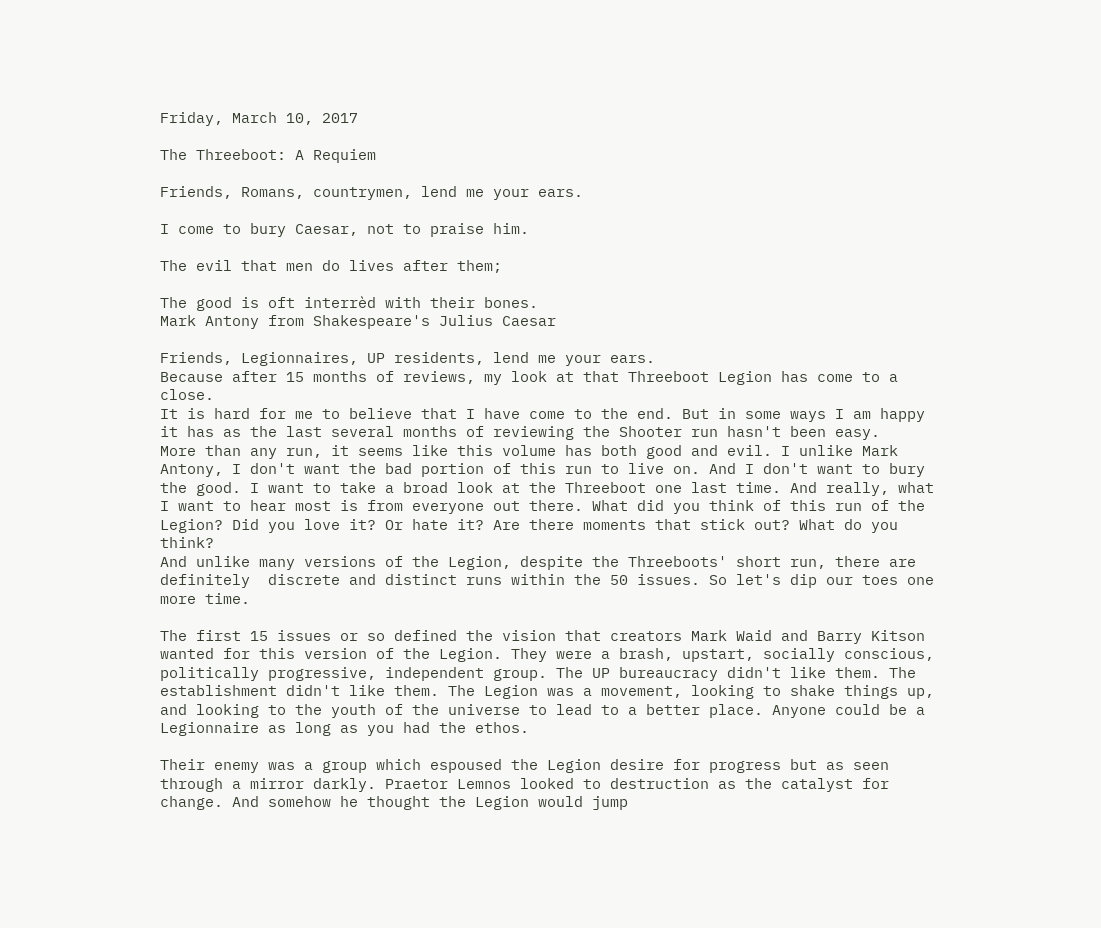Friday, March 10, 2017

The Threeboot: A Requiem

Friends, Romans, countrymen, lend me your ears.

I come to bury Caesar, not to praise him.

The evil that men do lives after them;

The good is oft interrèd with their bones.
Mark Antony from Shakespeare's Julius Caesar

Friends, Legionnaires, UP residents, lend me your ears.
Because after 15 months of reviews, my look at that Threeboot Legion has come to a close.
It is hard for me to believe that I have come to the end. But in some ways I am happy it has as the last several months of reviewing the Shooter run hasn't been easy.
More than any run, it seems like this volume has both good and evil. I unlike Mark Antony, I don't want the bad portion of this run to live on. And I don't want to bury the good. I want to take a broad look at the Threeboot one last time. And really, what I want to hear most is from everyone out there. What did you think of this run of the Legion? Did you love it? Or hate it? Are there moments that stick out? What do you think?
And unlike many versions of the Legion, despite the Threeboots' short run, there are definitely  discrete and distinct runs within the 50 issues. So let's dip our toes one more time.

The first 15 issues or so defined the vision that creators Mark Waid and Barry Kitson wanted for this version of the Legion. They were a brash, upstart, socially conscious, politically progressive, independent group. The UP bureaucracy didn't like them. The establishment didn't like them. The Legion was a movement, looking to shake things up, and looking to the youth of the universe to lead to a better place. Anyone could be a Legionnaire as long as you had the ethos.

Their enemy was a group which espoused the Legion desire for progress but as seen through a mirror darkly. Praetor Lemnos looked to destruction as the catalyst for change. And somehow he thought the Legion would jump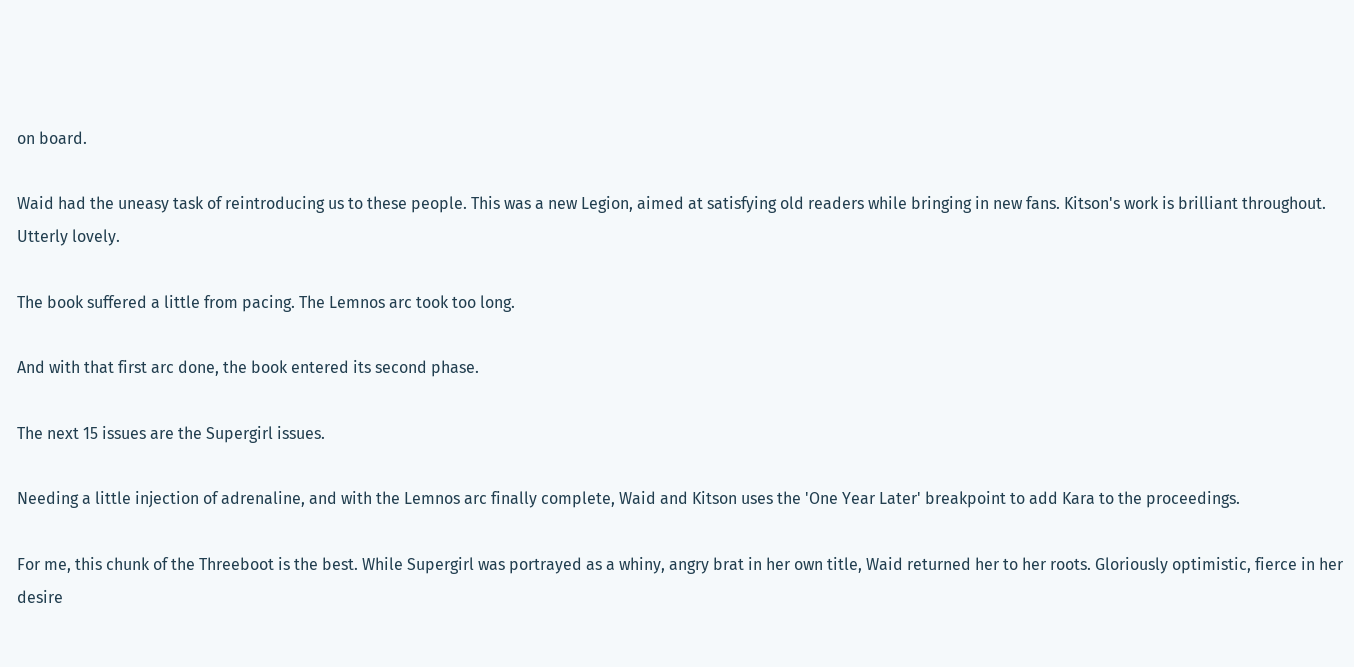on board.

Waid had the uneasy task of reintroducing us to these people. This was a new Legion, aimed at satisfying old readers while bringing in new fans. Kitson's work is brilliant throughout. Utterly lovely.

The book suffered a little from pacing. The Lemnos arc took too long.

And with that first arc done, the book entered its second phase.

The next 15 issues are the Supergirl issues.

Needing a little injection of adrenaline, and with the Lemnos arc finally complete, Waid and Kitson uses the 'One Year Later' breakpoint to add Kara to the proceedings.

For me, this chunk of the Threeboot is the best. While Supergirl was portrayed as a whiny, angry brat in her own title, Waid returned her to her roots. Gloriously optimistic, fierce in her desire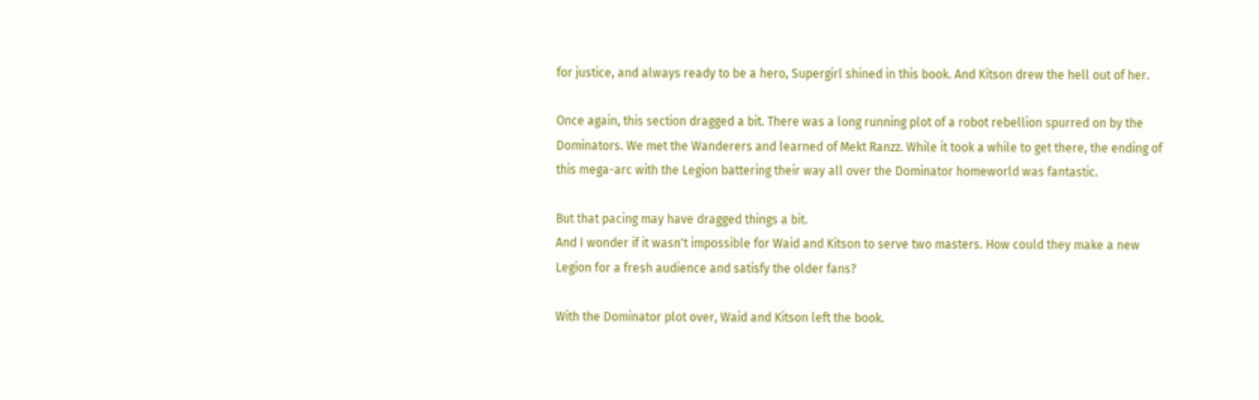for justice, and always ready to be a hero, Supergirl shined in this book. And Kitson drew the hell out of her.

Once again, this section dragged a bit. There was a long running plot of a robot rebellion spurred on by the Dominators. We met the Wanderers and learned of Mekt Ranzz. While it took a while to get there, the ending of this mega-arc with the Legion battering their way all over the Dominator homeworld was fantastic.

But that pacing may have dragged things a bit.
And I wonder if it wasn't impossible for Waid and Kitson to serve two masters. How could they make a new Legion for a fresh audience and satisfy the older fans?

With the Dominator plot over, Waid and Kitson left the book.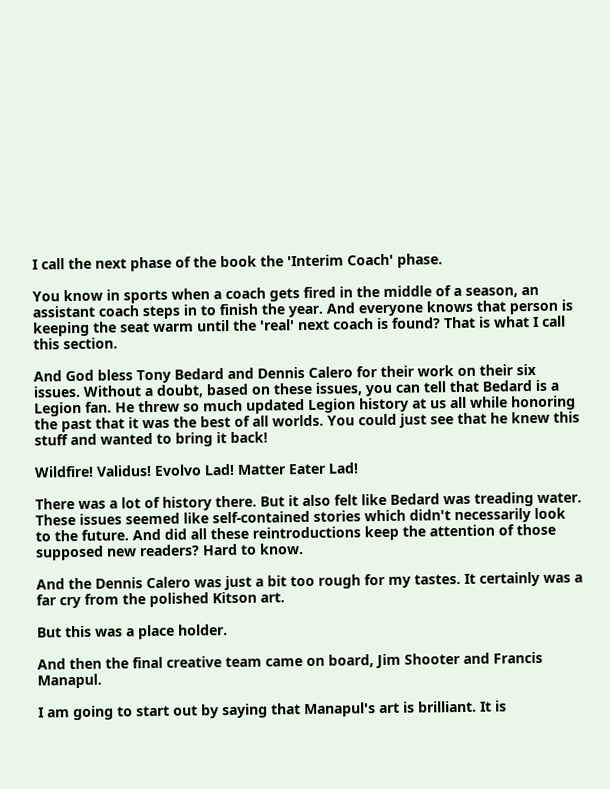I call the next phase of the book the 'Interim Coach' phase.

You know in sports when a coach gets fired in the middle of a season, an assistant coach steps in to finish the year. And everyone knows that person is keeping the seat warm until the 'real' next coach is found? That is what I call this section.

And God bless Tony Bedard and Dennis Calero for their work on their six issues. Without a doubt, based on these issues, you can tell that Bedard is a Legion fan. He threw so much updated Legion history at us all while honoring the past that it was the best of all worlds. You could just see that he knew this stuff and wanted to bring it back!

Wildfire! Validus! Evolvo Lad! Matter Eater Lad!

There was a lot of history there. But it also felt like Bedard was treading water. These issues seemed like self-contained stories which didn't necessarily look to the future. And did all these reintroductions keep the attention of those supposed new readers? Hard to know.

And the Dennis Calero was just a bit too rough for my tastes. It certainly was a far cry from the polished Kitson art.

But this was a place holder.

And then the final creative team came on board, Jim Shooter and Francis Manapul.

I am going to start out by saying that Manapul's art is brilliant. It is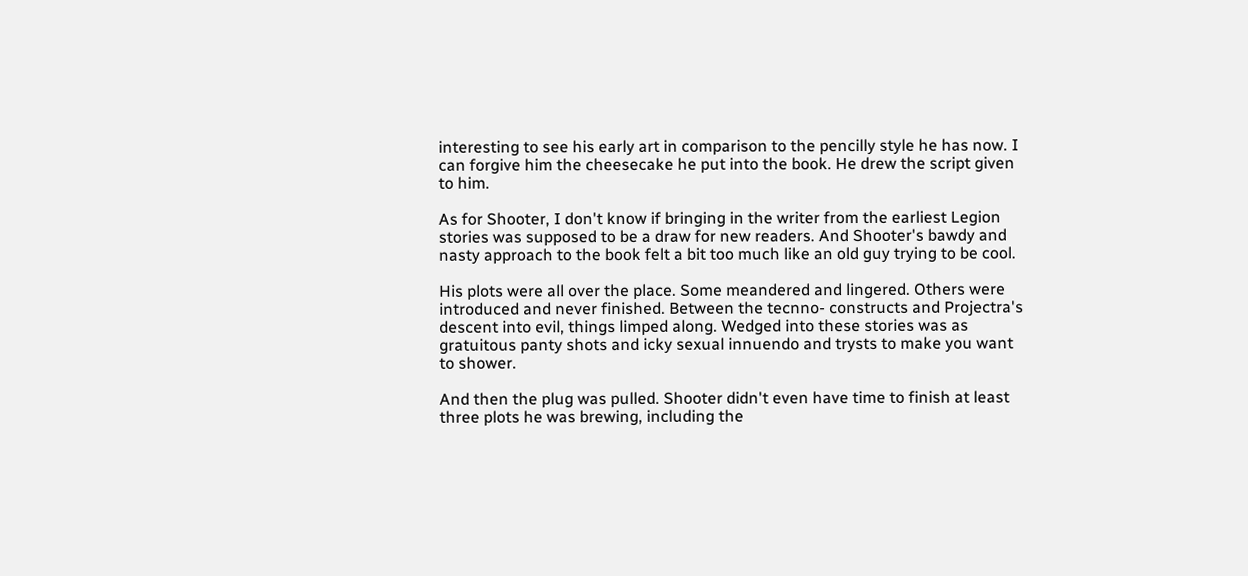interesting to see his early art in comparison to the pencilly style he has now. I can forgive him the cheesecake he put into the book. He drew the script given to him.

As for Shooter, I don't know if bringing in the writer from the earliest Legion stories was supposed to be a draw for new readers. And Shooter's bawdy and nasty approach to the book felt a bit too much like an old guy trying to be cool.

His plots were all over the place. Some meandered and lingered. Others were introduced and never finished. Between the tecnno- constructs and Projectra's descent into evil, things limped along. Wedged into these stories was as gratuitous panty shots and icky sexual innuendo and trysts to make you want to shower.

And then the plug was pulled. Shooter didn't even have time to finish at least three plots he was brewing, including the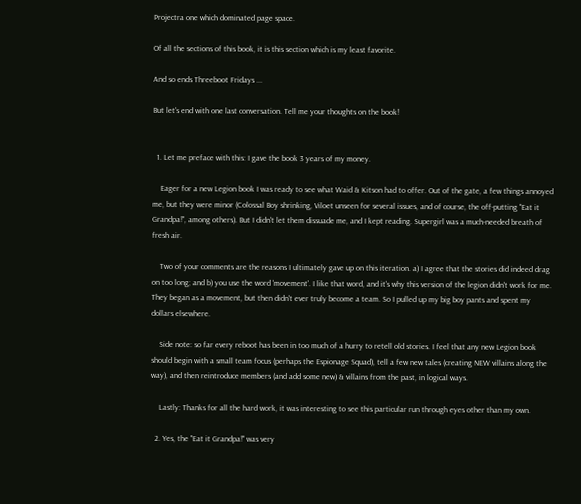Projectra one which dominated page space.

Of all the sections of this book, it is this section which is my least favorite.

And so ends Threeboot Fridays ...

But let's end with one last conversation. Tell me your thoughts on the book!


  1. Let me preface with this: I gave the book 3 years of my money.

    Eager for a new Legion book I was ready to see what Waid & Kitson had to offer. Out of the gate, a few things annoyed me, but they were minor (Colossal Boy shrinking, Viloet unseen for several issues, and of course, the off-putting "Eat it Grandpa!", among others). But I didn't let them dissuade me, and I kept reading. Supergirl was a much-needed breath of fresh air.

    Two of your comments are the reasons I ultimately gave up on this iteration. a) I agree that the stories did indeed drag on too long; and b) you use the word 'movement'. I like that word, and it's why this version of the legion didn't work for me. They began as a movement, but then didn't ever truly become a team. So I pulled up my big boy pants and spent my dollars elsewhere.

    Side note: so far every reboot has been in too much of a hurry to retell old stories. I feel that any new Legion book should begin with a small team focus (perhaps the Espionage Squad), tell a few new tales (creating NEW villains along the way), and then reintroduce members (and add some new) & villains from the past, in logical ways.

    Lastly: Thanks for all the hard work, it was interesting to see this particular run through eyes other than my own.

  2. Yes, the "Eat it Grandpa!" was very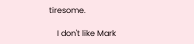tiresome.

    I don't like Mark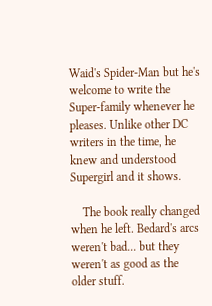Waid's Spider-Man but he's welcome to write the Super-family whenever he pleases. Unlike other DC writers in the time, he knew and understood Supergirl and it shows.

    The book really changed when he left. Bedard's arcs weren't bad... but they weren't as good as the older stuff.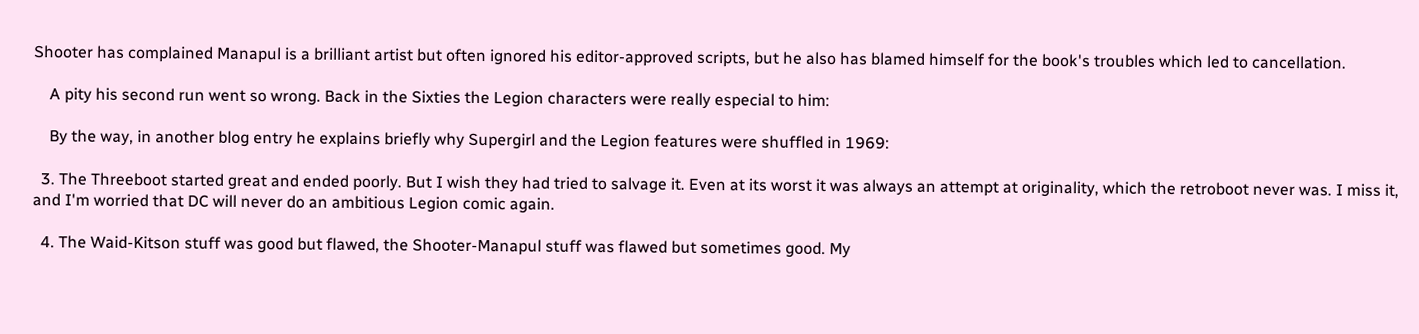Shooter has complained Manapul is a brilliant artist but often ignored his editor-approved scripts, but he also has blamed himself for the book's troubles which led to cancellation.

    A pity his second run went so wrong. Back in the Sixties the Legion characters were really especial to him:

    By the way, in another blog entry he explains briefly why Supergirl and the Legion features were shuffled in 1969:

  3. The Threeboot started great and ended poorly. But I wish they had tried to salvage it. Even at its worst it was always an attempt at originality, which the retroboot never was. I miss it, and I'm worried that DC will never do an ambitious Legion comic again.

  4. The Waid-Kitson stuff was good but flawed, the Shooter-Manapul stuff was flawed but sometimes good. My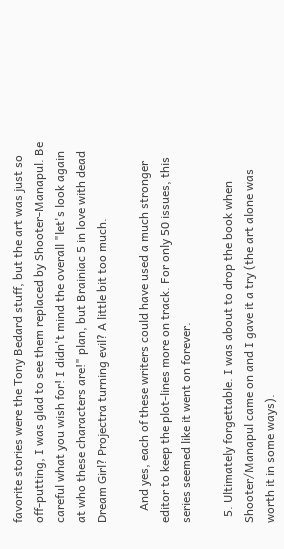favorite stories were the Tony Bedard stuff, but the art was just so off-putting, I was glad to see them replaced by Shooter-Manapul. Be careful what you wish for! I didn't mind the overall "let's look again at who these characters are!" plan, but Brainiac 5 in love with dead Dream Girl? Projectra turning evil? A little bit too much.

    And yes, each of these writers could have used a much stronger editor to keep the plot-lines more on track. For only 50 issues, this series seemed like it went on forever.

  5. Ultimately forgettable. I was about to drop the book when Shooter/Manapul came on and I gave it a try (the art alone was worth it in some ways).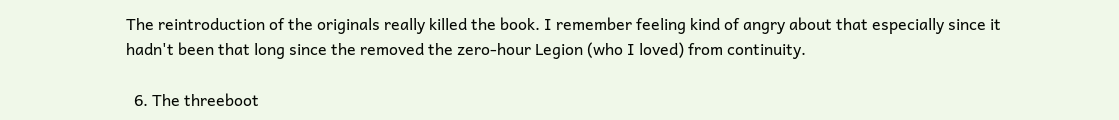The reintroduction of the originals really killed the book. I remember feeling kind of angry about that especially since it hadn't been that long since the removed the zero-hour Legion (who I loved) from continuity.

  6. The threeboot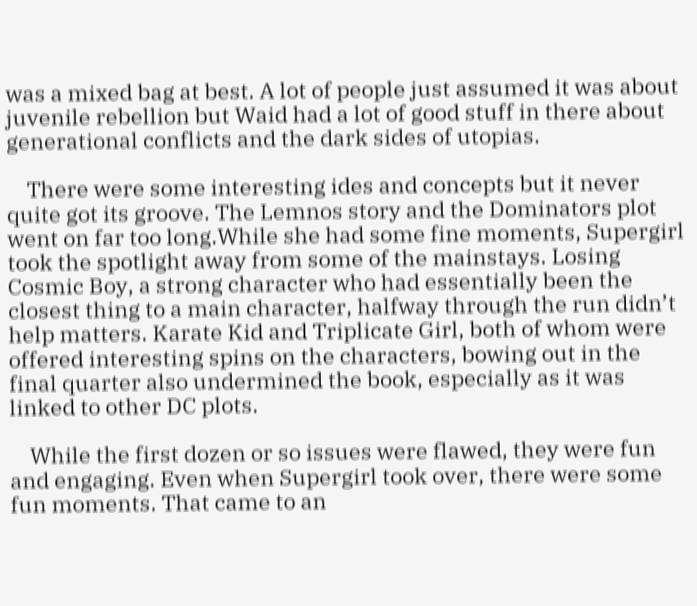was a mixed bag at best. A lot of people just assumed it was about juvenile rebellion but Waid had a lot of good stuff in there about generational conflicts and the dark sides of utopias.

    There were some interesting ides and concepts but it never quite got its groove. The Lemnos story and the Dominators plot went on far too long.While she had some fine moments, Supergirl took the spotlight away from some of the mainstays. Losing Cosmic Boy, a strong character who had essentially been the closest thing to a main character, halfway through the run didn’t help matters. Karate Kid and Triplicate Girl, both of whom were offered interesting spins on the characters, bowing out in the final quarter also undermined the book, especially as it was linked to other DC plots.

    While the first dozen or so issues were flawed, they were fun and engaging. Even when Supergirl took over, there were some fun moments. That came to an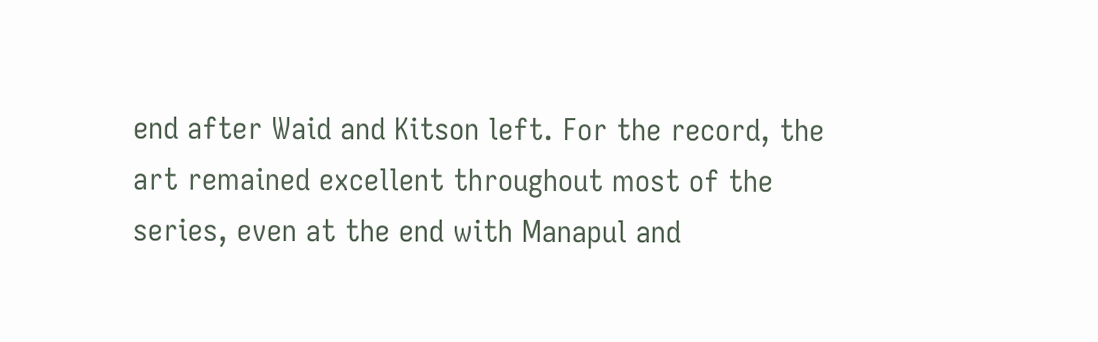end after Waid and Kitson left. For the record, the art remained excellent throughout most of the series, even at the end with Manapul and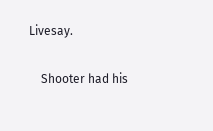Livesay.

    Shooter had his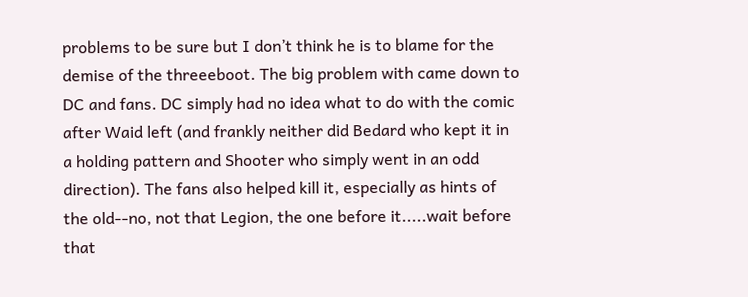problems to be sure but I don’t think he is to blame for the demise of the threeeboot. The big problem with came down to DC and fans. DC simply had no idea what to do with the comic after Waid left (and frankly neither did Bedard who kept it in a holding pattern and Shooter who simply went in an odd direction). The fans also helped kill it, especially as hints of the old--no, not that Legion, the one before it.....wait before that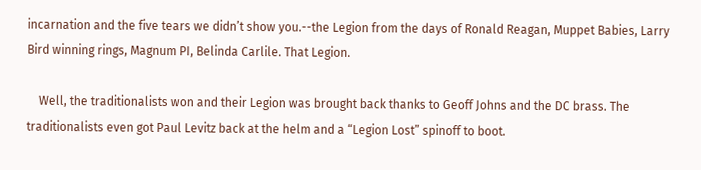incarnation and the five tears we didn’t show you.--the Legion from the days of Ronald Reagan, Muppet Babies, Larry Bird winning rings, Magnum PI, Belinda Carlile. That Legion.

    Well, the traditionalists won and their Legion was brought back thanks to Geoff Johns and the DC brass. The traditionalists even got Paul Levitz back at the helm and a “Legion Lost” spinoff to boot.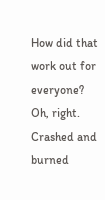How did that work out for everyone? Oh, right. Crashed and burned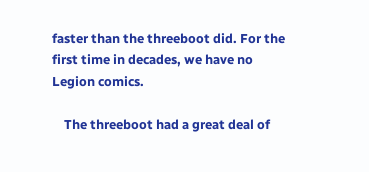faster than the threeboot did. For the first time in decades, we have no Legion comics.

    The threeboot had a great deal of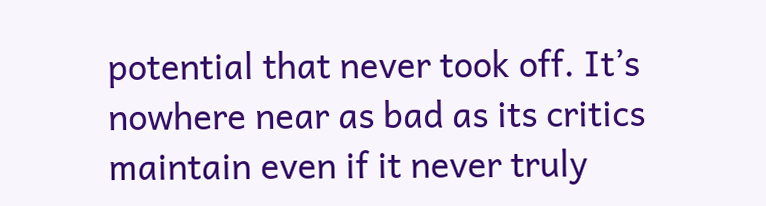potential that never took off. It’s nowhere near as bad as its critics maintain even if it never truly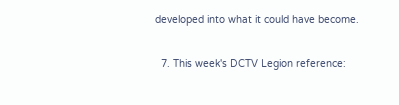developed into what it could have become.

  7. This week's DCTV Legion reference: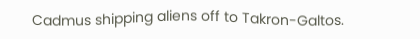Cadmus shipping aliens off to Takron-Galtos.